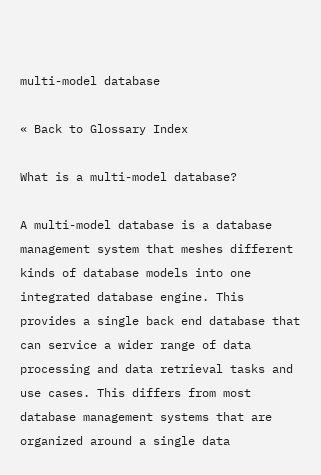multi-model database

« Back to Glossary Index

What is a multi-model database?

A multi-model database is a database management system that meshes different kinds of database models into one integrated database engine. This provides a single back end database that can service a wider range of data processing and data retrieval tasks and use cases. This differs from most database management systems that are organized around a single data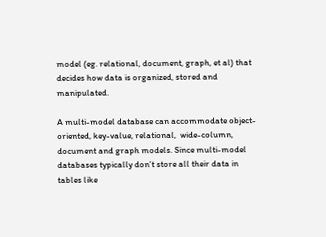model (eg. relational, document, graph, et al) that decides how data is organized, stored and manipulated.

A multi-model database can accommodate object-oriented, key-value, relational,  wide-column, document and graph models. Since multi-model databases typically don’t store all their data in tables like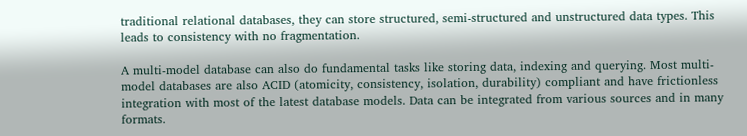traditional relational databases, they can store structured, semi-structured and unstructured data types. This leads to consistency with no fragmentation.

A multi-model database can also do fundamental tasks like storing data, indexing and querying. Most multi-model databases are also ACID (atomicity, consistency, isolation, durability) compliant and have frictionless integration with most of the latest database models. Data can be integrated from various sources and in many formats.